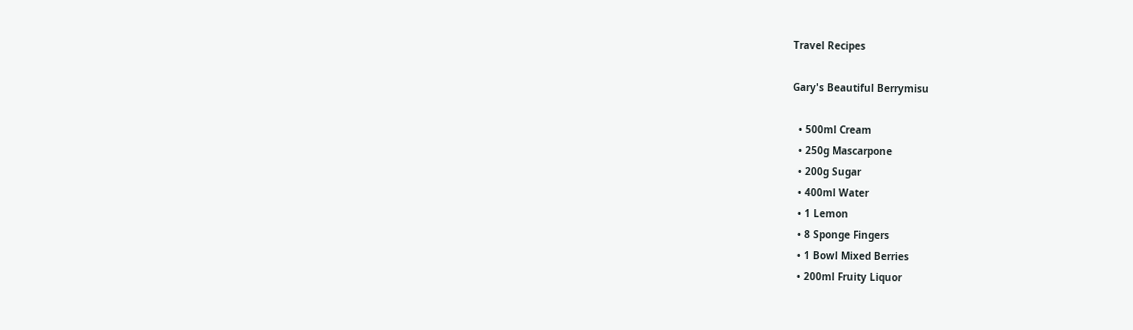Travel Recipes

Gary's Beautiful Berrymisu

  • 500ml Cream
  • 250g Mascarpone
  • 200g Sugar
  • 400ml Water
  • 1 Lemon
  • 8 Sponge Fingers
  • 1 Bowl Mixed Berries
  • 200ml Fruity Liquor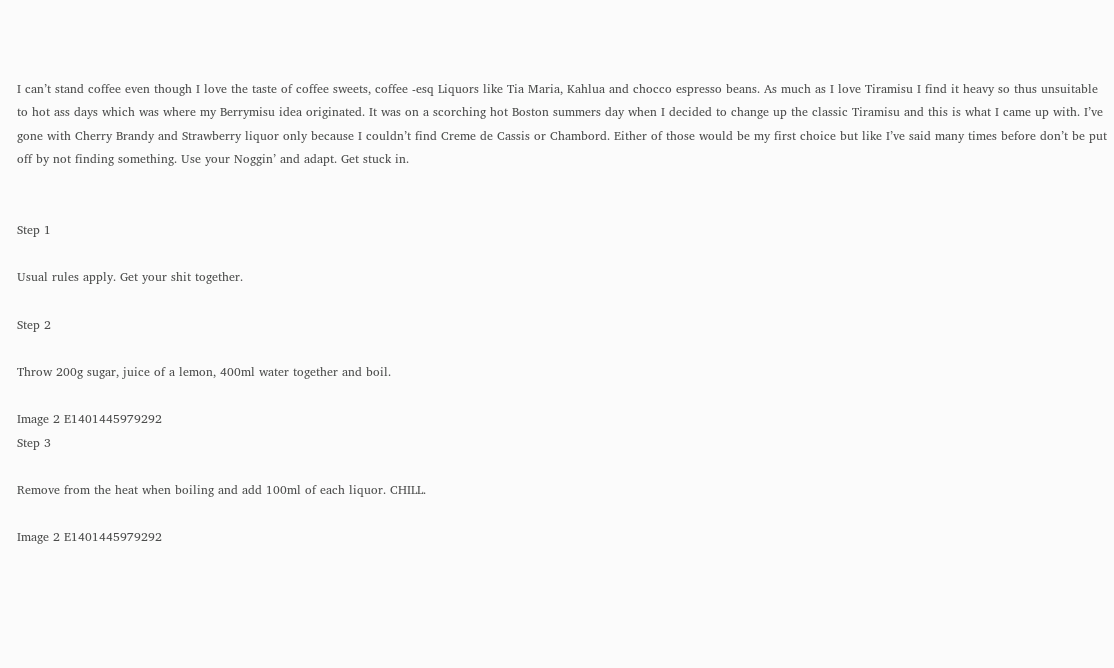I can’t stand coffee even though I love the taste of coffee sweets, coffee -esq Liquors like Tia Maria, Kahlua and chocco espresso beans. As much as I love Tiramisu I find it heavy so thus unsuitable to hot ass days which was where my Berrymisu idea originated. It was on a scorching hot Boston summers day when I decided to change up the classic Tiramisu and this is what I came up with. I’ve gone with Cherry Brandy and Strawberry liquor only because I couldn’t find Creme de Cassis or Chambord. Either of those would be my first choice but like I’ve said many times before don’t be put off by not finding something. Use your Noggin’ and adapt. Get stuck in.


Step 1

Usual rules apply. Get your shit together.

Step 2

Throw 200g sugar, juice of a lemon, 400ml water together and boil.

Image 2 E1401445979292
Step 3

Remove from the heat when boiling and add 100ml of each liquor. CHILL.

Image 2 E1401445979292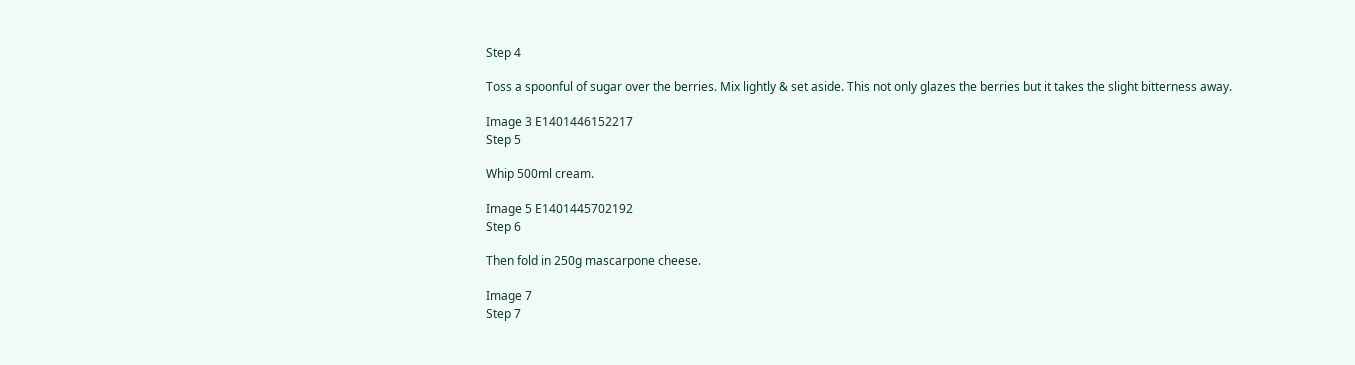Step 4

Toss a spoonful of sugar over the berries. Mix lightly & set aside. This not only glazes the berries but it takes the slight bitterness away.

Image 3 E1401446152217
Step 5

Whip 500ml cream.

Image 5 E1401445702192
Step 6

Then fold in 250g mascarpone cheese.

Image 7
Step 7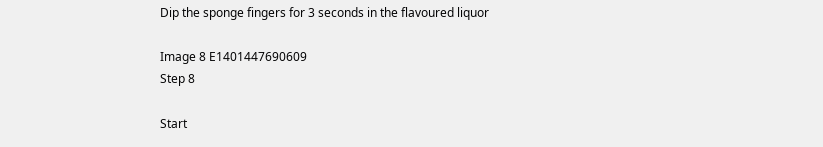Dip the sponge fingers for 3 seconds in the flavoured liquor

Image 8 E1401447690609
Step 8

Start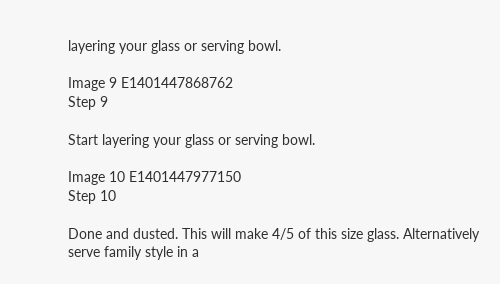layering your glass or serving bowl.

Image 9 E1401447868762
Step 9

Start layering your glass or serving bowl.

Image 10 E1401447977150
Step 10

Done and dusted. This will make 4/5 of this size glass. Alternatively serve family style in a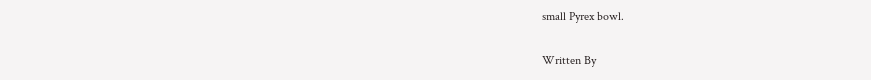small Pyrex bowl.

Written By